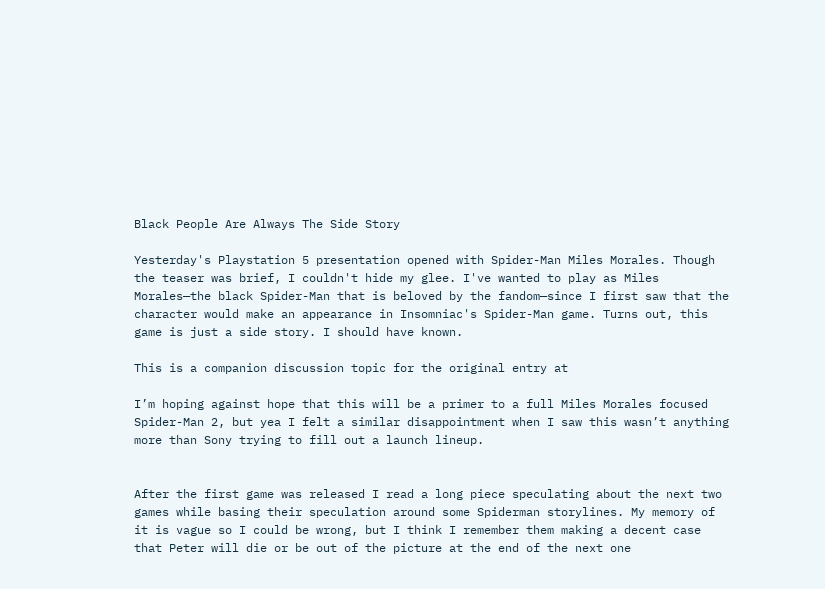Black People Are Always The Side Story

Yesterday's Playstation 5 presentation opened with Spider-Man Miles Morales. Though the teaser was brief, I couldn't hide my glee. I've wanted to play as Miles Morales—the black Spider-Man that is beloved by the fandom—since I first saw that the character would make an appearance in Insomniac's Spider-Man game. Turns out, this game is just a side story. I should have known.

This is a companion discussion topic for the original entry at

I’m hoping against hope that this will be a primer to a full Miles Morales focused Spider-Man 2, but yea I felt a similar disappointment when I saw this wasn’t anything more than Sony trying to fill out a launch lineup.


After the first game was released I read a long piece speculating about the next two games while basing their speculation around some Spiderman storylines. My memory of it is vague so I could be wrong, but I think I remember them making a decent case that Peter will die or be out of the picture at the end of the next one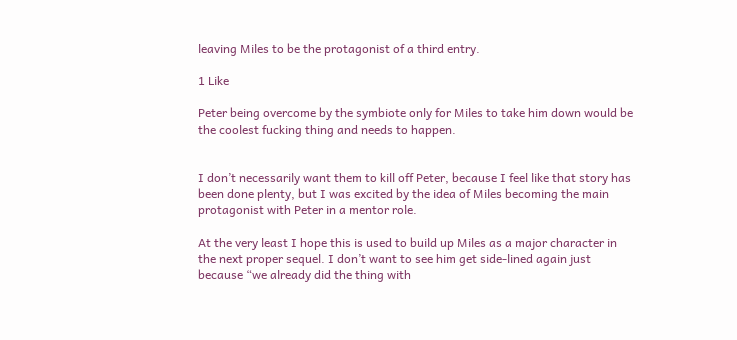leaving Miles to be the protagonist of a third entry.

1 Like

Peter being overcome by the symbiote only for Miles to take him down would be the coolest fucking thing and needs to happen.


I don’t necessarily want them to kill off Peter, because I feel like that story has been done plenty, but I was excited by the idea of Miles becoming the main protagonist with Peter in a mentor role.

At the very least I hope this is used to build up Miles as a major character in the next proper sequel. I don’t want to see him get side-lined again just because “we already did the thing with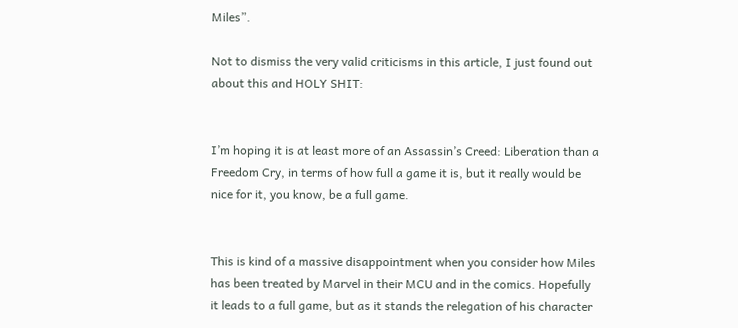Miles”.

Not to dismiss the very valid criticisms in this article, I just found out about this and HOLY SHIT:


I’m hoping it is at least more of an Assassin’s Creed: Liberation than a Freedom Cry, in terms of how full a game it is, but it really would be nice for it, you know, be a full game.


This is kind of a massive disappointment when you consider how Miles has been treated by Marvel in their MCU and in the comics. Hopefully it leads to a full game, but as it stands the relegation of his character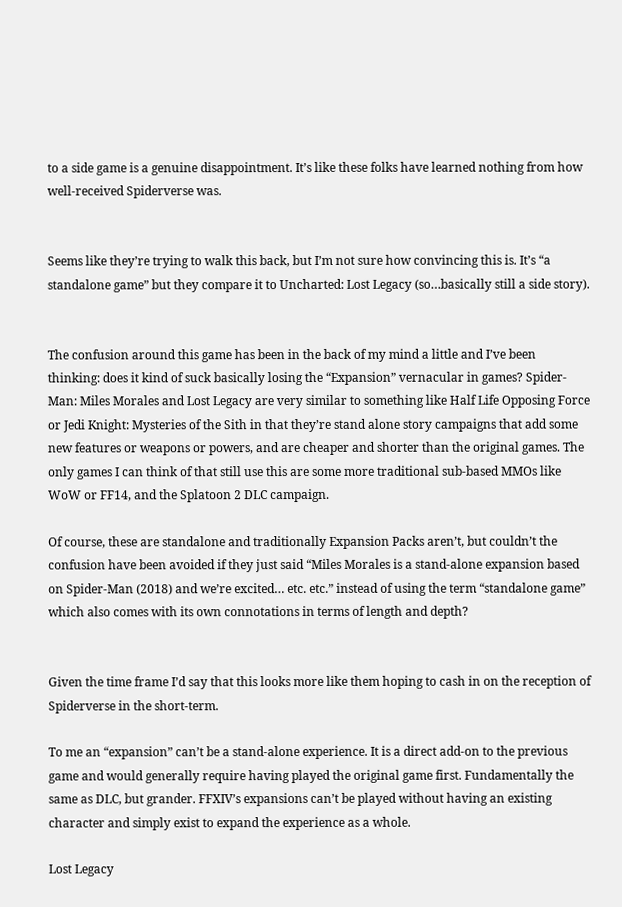to a side game is a genuine disappointment. It’s like these folks have learned nothing from how well-received Spiderverse was.


Seems like they’re trying to walk this back, but I’m not sure how convincing this is. It’s “a standalone game” but they compare it to Uncharted: Lost Legacy (so…basically still a side story).


The confusion around this game has been in the back of my mind a little and I’ve been thinking: does it kind of suck basically losing the “Expansion” vernacular in games? Spider-Man: Miles Morales and Lost Legacy are very similar to something like Half Life Opposing Force or Jedi Knight: Mysteries of the Sith in that they’re stand alone story campaigns that add some new features or weapons or powers, and are cheaper and shorter than the original games. The only games I can think of that still use this are some more traditional sub-based MMOs like WoW or FF14, and the Splatoon 2 DLC campaign.

Of course, these are standalone and traditionally Expansion Packs aren’t, but couldn’t the confusion have been avoided if they just said “Miles Morales is a stand-alone expansion based on Spider-Man (2018) and we’re excited… etc. etc.” instead of using the term “standalone game” which also comes with its own connotations in terms of length and depth?


Given the time frame I’d say that this looks more like them hoping to cash in on the reception of Spiderverse in the short-term.

To me an “expansion” can’t be a stand-alone experience. It is a direct add-on to the previous game and would generally require having played the original game first. Fundamentally the same as DLC, but grander. FFXIV’s expansions can’t be played without having an existing character and simply exist to expand the experience as a whole.

Lost Legacy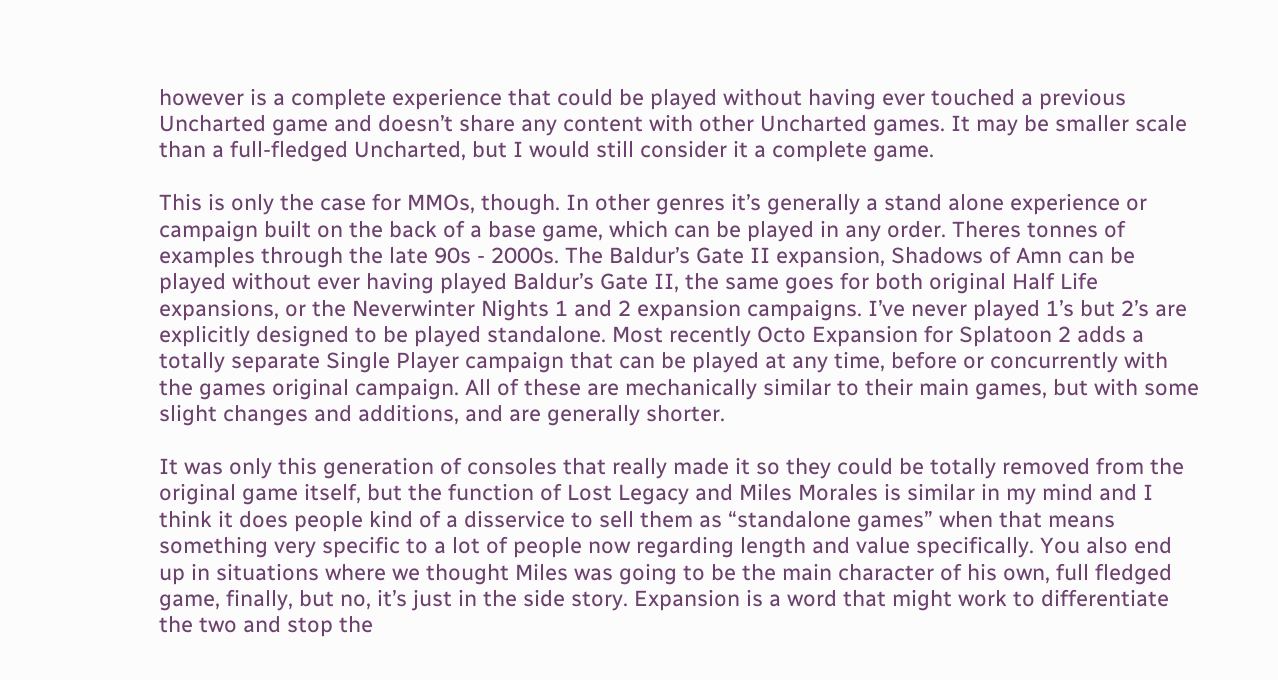however is a complete experience that could be played without having ever touched a previous Uncharted game and doesn’t share any content with other Uncharted games. It may be smaller scale than a full-fledged Uncharted, but I would still consider it a complete game.

This is only the case for MMOs, though. In other genres it’s generally a stand alone experience or campaign built on the back of a base game, which can be played in any order. Theres tonnes of examples through the late 90s - 2000s. The Baldur’s Gate II expansion, Shadows of Amn can be played without ever having played Baldur’s Gate II, the same goes for both original Half Life expansions, or the Neverwinter Nights 1 and 2 expansion campaigns. I’ve never played 1’s but 2’s are explicitly designed to be played standalone. Most recently Octo Expansion for Splatoon 2 adds a totally separate Single Player campaign that can be played at any time, before or concurrently with the games original campaign. All of these are mechanically similar to their main games, but with some slight changes and additions, and are generally shorter.

It was only this generation of consoles that really made it so they could be totally removed from the original game itself, but the function of Lost Legacy and Miles Morales is similar in my mind and I think it does people kind of a disservice to sell them as “standalone games” when that means something very specific to a lot of people now regarding length and value specifically. You also end up in situations where we thought Miles was going to be the main character of his own, full fledged game, finally, but no, it’s just in the side story. Expansion is a word that might work to differentiate the two and stop the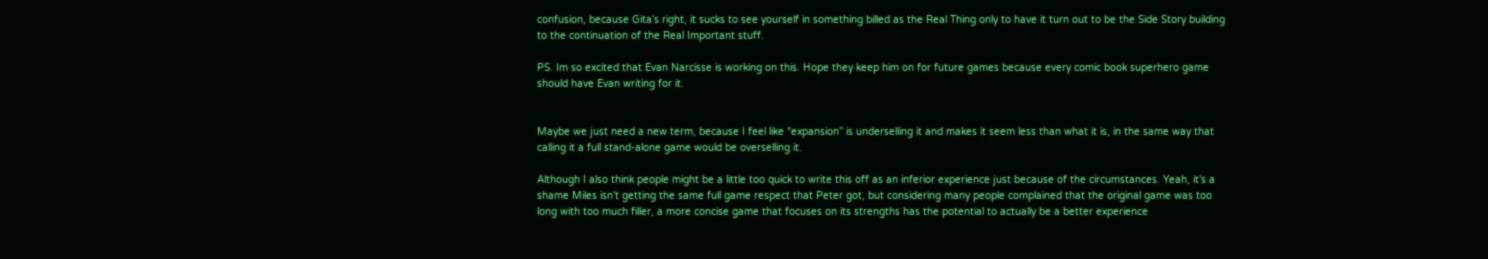confusion, because Gita’s right, it sucks to see yourself in something billed as the Real Thing only to have it turn out to be the Side Story building to the continuation of the Real Important stuff.

PS. Im so excited that Evan Narcisse is working on this. Hope they keep him on for future games because every comic book superhero game should have Evan writing for it.


Maybe we just need a new term, because I feel like “expansion” is underselling it and makes it seem less than what it is, in the same way that calling it a full stand-alone game would be overselling it.

Although I also think people might be a little too quick to write this off as an inferior experience just because of the circumstances. Yeah, it’s a shame Miles isn’t getting the same full game respect that Peter got, but considering many people complained that the original game was too long with too much filler, a more concise game that focuses on its strengths has the potential to actually be a better experience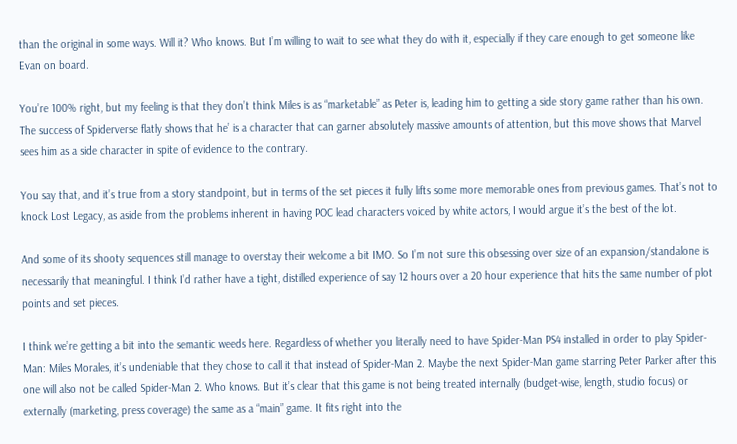than the original in some ways. Will it? Who knows. But I’m willing to wait to see what they do with it, especially if they care enough to get someone like Evan on board.

You’re 100% right, but my feeling is that they don’t think Miles is as “marketable” as Peter is, leading him to getting a side story game rather than his own. The success of Spiderverse flatly shows that he’ is a character that can garner absolutely massive amounts of attention, but this move shows that Marvel sees him as a side character in spite of evidence to the contrary.

You say that, and it’s true from a story standpoint, but in terms of the set pieces it fully lifts some more memorable ones from previous games. That’s not to knock Lost Legacy, as aside from the problems inherent in having POC lead characters voiced by white actors, I would argue it’s the best of the lot.

And some of its shooty sequences still manage to overstay their welcome a bit IMO. So I’m not sure this obsessing over size of an expansion/standalone is necessarily that meaningful. I think I’d rather have a tight, distilled experience of say 12 hours over a 20 hour experience that hits the same number of plot points and set pieces.

I think we’re getting a bit into the semantic weeds here. Regardless of whether you literally need to have Spider-Man PS4 installed in order to play Spider-Man: Miles Morales, it’s undeniable that they chose to call it that instead of Spider-Man 2. Maybe the next Spider-Man game starring Peter Parker after this one will also not be called Spider-Man 2. Who knows. But it’s clear that this game is not being treated internally (budget-wise, length, studio focus) or externally (marketing, press coverage) the same as a “main” game. It fits right into the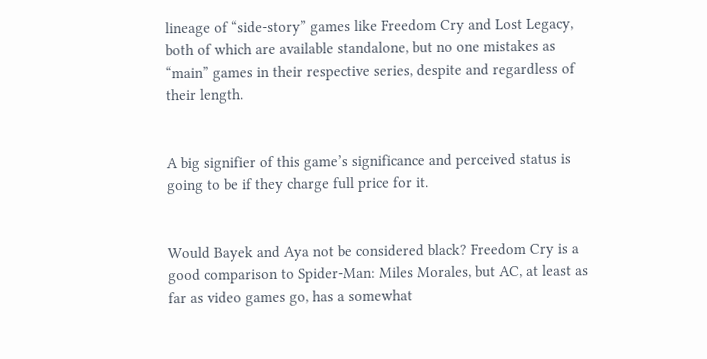lineage of “side-story” games like Freedom Cry and Lost Legacy, both of which are available standalone, but no one mistakes as “main” games in their respective series, despite and regardless of their length.


A big signifier of this game’s significance and perceived status is going to be if they charge full price for it.


Would Bayek and Aya not be considered black? Freedom Cry is a good comparison to Spider-Man: Miles Morales, but AC, at least as far as video games go, has a somewhat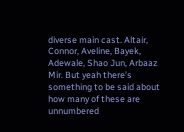diverse main cast. Altair, Connor, Aveline, Bayek, Adewale, Shao Jun, Arbaaz Mir. But yeah there’s something to be said about how many of these are unnumbered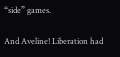“side” games.

And Aveline! Liberation had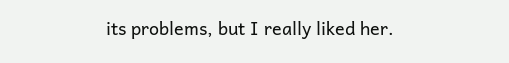its problems, but I really liked her.